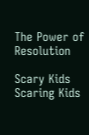The Power of Resolution

Scary Kids Scaring Kids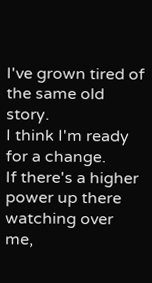I've grown tired of the same old story.
I think I'm ready for a change.
If there's a higher power up there watching over me,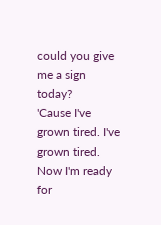could you give me a sign today?
'Cause I've grown tired. I've grown tired.
Now I'm ready for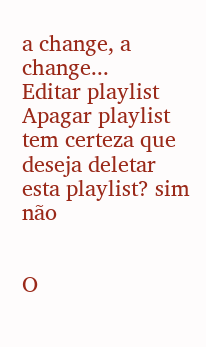a change, a change...
Editar playlist
Apagar playlist
tem certeza que deseja deletar esta playlist? sim não


O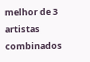melhor de 3 artistas combinados